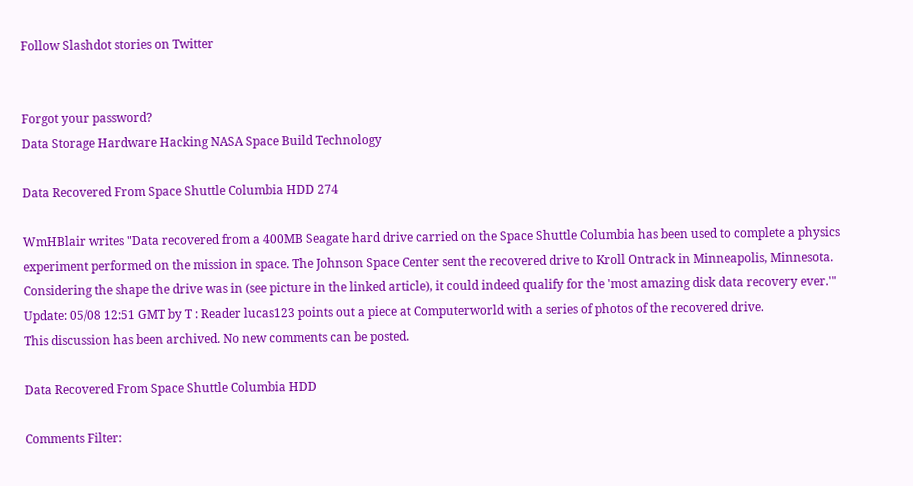Follow Slashdot stories on Twitter


Forgot your password?
Data Storage Hardware Hacking NASA Space Build Technology

Data Recovered From Space Shuttle Columbia HDD 274

WmHBlair writes "Data recovered from a 400MB Seagate hard drive carried on the Space Shuttle Columbia has been used to complete a physics experiment performed on the mission in space. The Johnson Space Center sent the recovered drive to Kroll Ontrack in Minneapolis, Minnesota. Considering the shape the drive was in (see picture in the linked article), it could indeed qualify for the 'most amazing disk data recovery ever.'" Update: 05/08 12:51 GMT by T : Reader lucas123 points out a piece at Computerworld with a series of photos of the recovered drive.
This discussion has been archived. No new comments can be posted.

Data Recovered From Space Shuttle Columbia HDD

Comments Filter: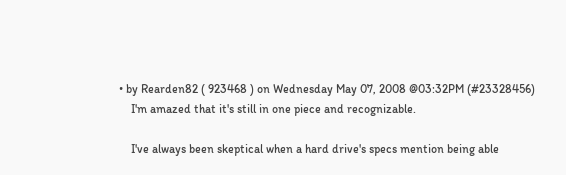• by Rearden82 ( 923468 ) on Wednesday May 07, 2008 @03:32PM (#23328456)
    I'm amazed that it's still in one piece and recognizable.

    I've always been skeptical when a hard drive's specs mention being able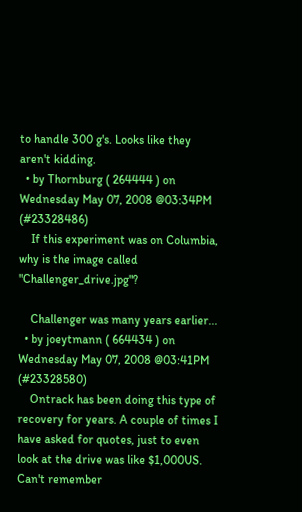to handle 300 g's. Looks like they aren't kidding.
  • by Thornburg ( 264444 ) on Wednesday May 07, 2008 @03:34PM (#23328486)
    If this experiment was on Columbia, why is the image called "Challenger_drive.jpg"?

    Challenger was many years earlier...
  • by joeytmann ( 664434 ) on Wednesday May 07, 2008 @03:41PM (#23328580)
    Ontrack has been doing this type of recovery for years. A couple of times I have asked for quotes, just to even look at the drive was like $1,000US. Can't remember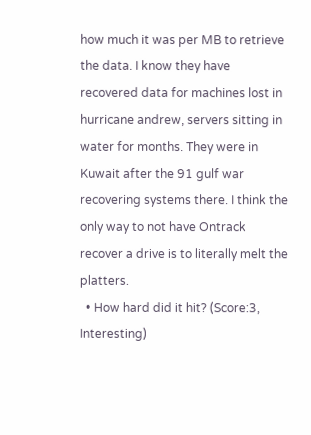how much it was per MB to retrieve the data. I know they have recovered data for machines lost in hurricane andrew, servers sitting in water for months. They were in Kuwait after the 91 gulf war recovering systems there. I think the only way to not have Ontrack recover a drive is to literally melt the platters.
  • How hard did it hit? (Score:3, Interesting)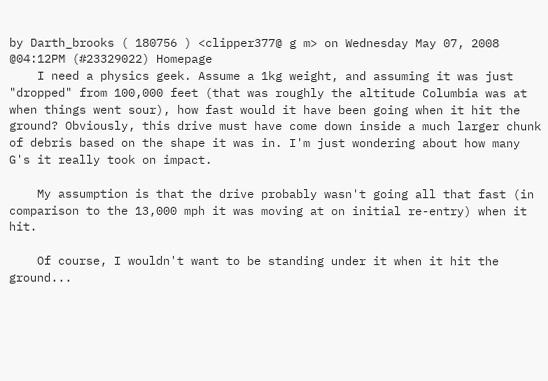by Darth_brooks ( 180756 ) <clipper377@ g m> on Wednesday May 07, 2008 @04:12PM (#23329022) Homepage
    I need a physics geek. Assume a 1kg weight, and assuming it was just "dropped" from 100,000 feet (that was roughly the altitude Columbia was at when things went sour), how fast would it have been going when it hit the ground? Obviously, this drive must have come down inside a much larger chunk of debris based on the shape it was in. I'm just wondering about how many G's it really took on impact.

    My assumption is that the drive probably wasn't going all that fast (in comparison to the 13,000 mph it was moving at on initial re-entry) when it hit.

    Of course, I wouldn't want to be standing under it when it hit the ground...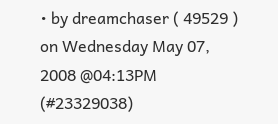• by dreamchaser ( 49529 ) on Wednesday May 07, 2008 @04:13PM (#23329038)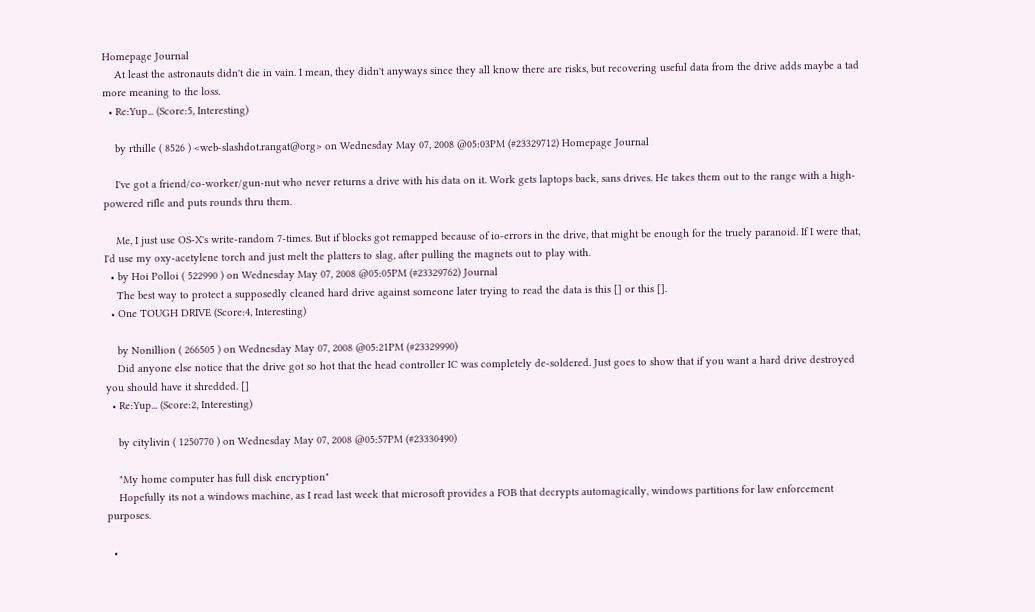Homepage Journal
    At least the astronauts didn't die in vain. I mean, they didn't anyways since they all know there are risks, but recovering useful data from the drive adds maybe a tad more meaning to the loss.
  • Re:Yup... (Score:5, Interesting)

    by rthille ( 8526 ) <web-slashdot.rangat@org> on Wednesday May 07, 2008 @05:03PM (#23329712) Homepage Journal

    I've got a friend/co-worker/gun-nut who never returns a drive with his data on it. Work gets laptops back, sans drives. He takes them out to the range with a high-powered rifle and puts rounds thru them.

    Me, I just use OS-X's write-random 7-times. But if blocks got remapped because of io-errors in the drive, that might be enough for the truely paranoid. If I were that, I'd use my oxy-acetylene torch and just melt the platters to slag, after pulling the magnets out to play with.
  • by Hoi Polloi ( 522990 ) on Wednesday May 07, 2008 @05:05PM (#23329762) Journal
    The best way to protect a supposedly cleaned hard drive against someone later trying to read the data is this [] or this [].
  • One TOUGH DRIVE (Score:4, Interesting)

    by Nonillion ( 266505 ) on Wednesday May 07, 2008 @05:21PM (#23329990)
    Did anyone else notice that the drive got so hot that the head controller IC was completely de-soldered. Just goes to show that if you want a hard drive destroyed you should have it shredded. []
  • Re:Yup... (Score:2, Interesting)

    by citylivin ( 1250770 ) on Wednesday May 07, 2008 @05:57PM (#23330490)

    "My home computer has full disk encryption"
    Hopefully its not a windows machine, as I read last week that microsoft provides a FOB that decrypts automagically, windows partitions for law enforcement purposes.

  •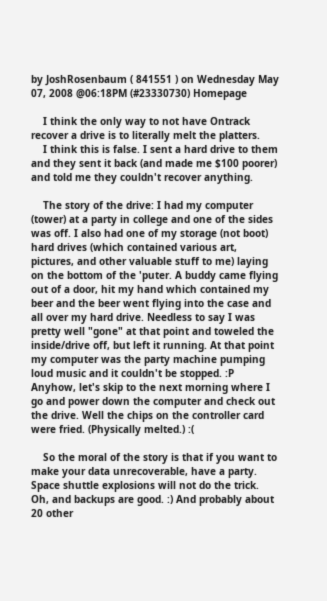by JoshRosenbaum ( 841551 ) on Wednesday May 07, 2008 @06:18PM (#23330730) Homepage

    I think the only way to not have Ontrack recover a drive is to literally melt the platters.
    I think this is false. I sent a hard drive to them and they sent it back (and made me $100 poorer) and told me they couldn't recover anything.

    The story of the drive: I had my computer (tower) at a party in college and one of the sides was off. I also had one of my storage (not boot) hard drives (which contained various art, pictures, and other valuable stuff to me) laying on the bottom of the 'puter. A buddy came flying out of a door, hit my hand which contained my beer and the beer went flying into the case and all over my hard drive. Needless to say I was pretty well "gone" at that point and toweled the inside/drive off, but left it running. At that point my computer was the party machine pumping loud music and it couldn't be stopped. :P Anyhow, let's skip to the next morning where I go and power down the computer and check out the drive. Well the chips on the controller card were fried. (Physically melted.) :(

    So the moral of the story is that if you want to make your data unrecoverable, have a party. Space shuttle explosions will not do the trick. Oh, and backups are good. :) And probably about 20 other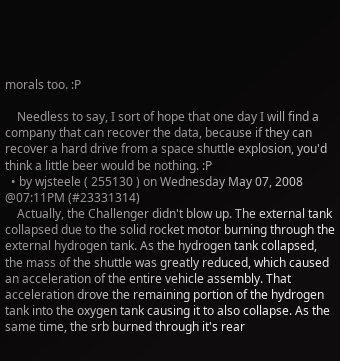morals too. :P

    Needless to say, I sort of hope that one day I will find a company that can recover the data, because if they can recover a hard drive from a space shuttle explosion, you'd think a little beer would be nothing. :P
  • by wjsteele ( 255130 ) on Wednesday May 07, 2008 @07:11PM (#23331314)
    Actually, the Challenger didn't blow up. The external tank collapsed due to the solid rocket motor burning through the external hydrogen tank. As the hydrogen tank collapsed, the mass of the shuttle was greatly reduced, which caused an acceleration of the entire vehicle assembly. That acceleration drove the remaining portion of the hydrogen tank into the oxygen tank causing it to also collapse. As the same time, the srb burned through it's rear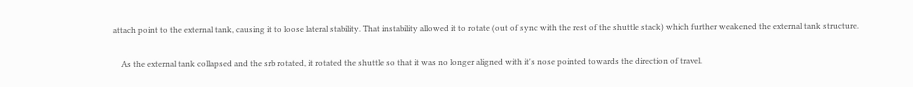attach point to the external tank, causing it to loose lateral stability. That instability allowed it to rotate (out of sync with the rest of the shuttle stack) which further weakened the external tank structure.

    As the external tank collapsed and the srb rotated, it rotated the shuttle so that it was no longer aligned with it's nose pointed towards the direction of travel.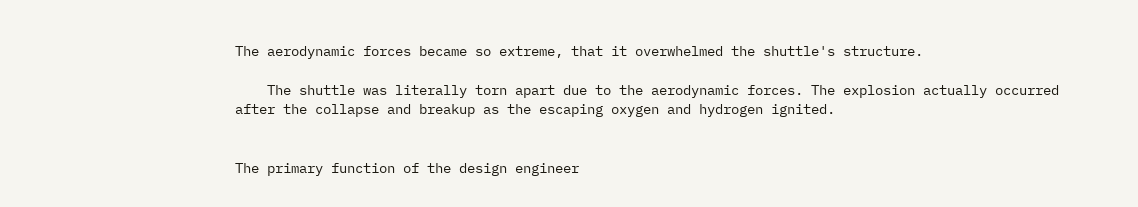The aerodynamic forces became so extreme, that it overwhelmed the shuttle's structure.

    The shuttle was literally torn apart due to the aerodynamic forces. The explosion actually occurred after the collapse and breakup as the escaping oxygen and hydrogen ignited.


The primary function of the design engineer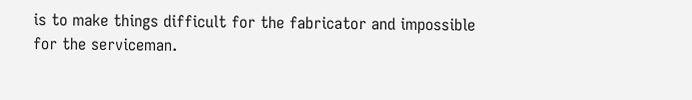is to make things difficult for the fabricator and impossible for the serviceman.